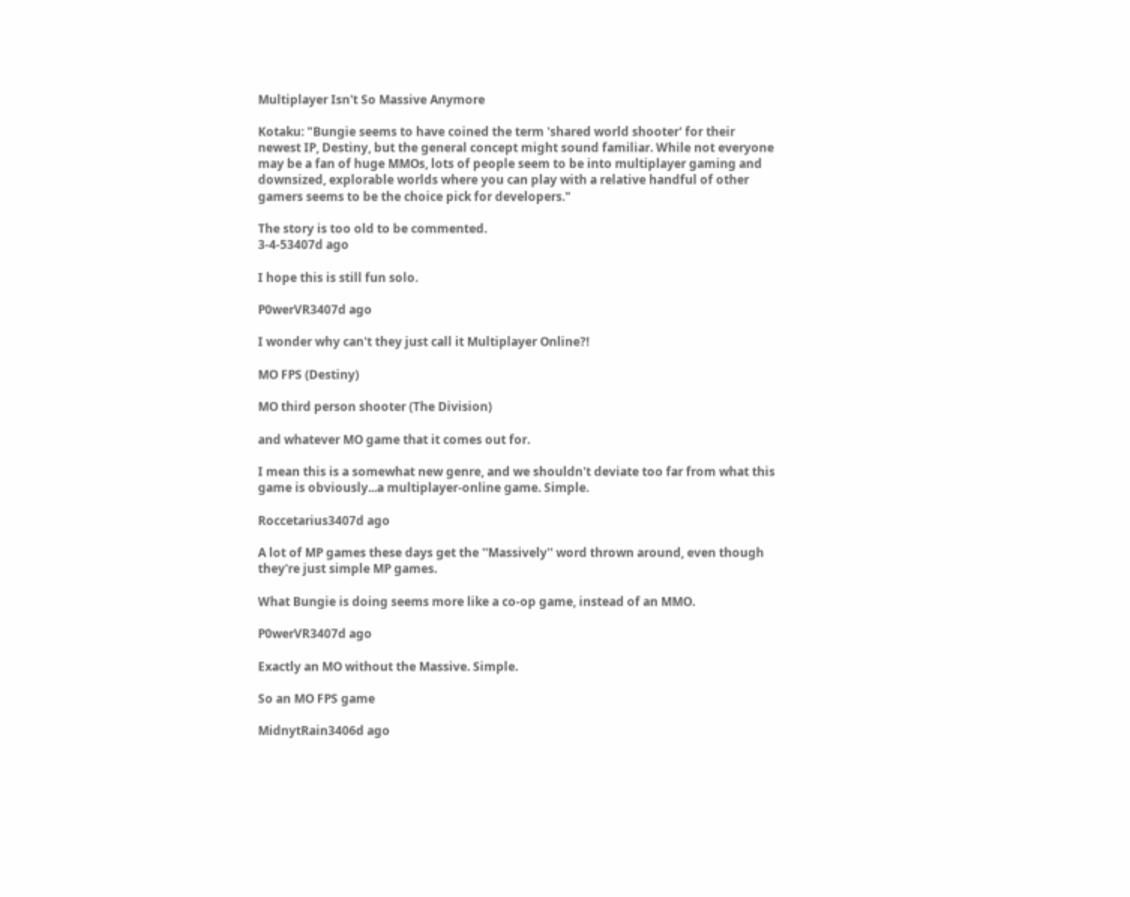Multiplayer Isn't So Massive Anymore

Kotaku: "Bungie seems to have coined the term 'shared world shooter' for their newest IP, Destiny, but the general concept might sound familiar. While not everyone may be a fan of huge MMOs, lots of people seem to be into multiplayer gaming and downsized, explorable worlds where you can play with a relative handful of other gamers seems to be the choice pick for developers."

The story is too old to be commented.
3-4-53407d ago

I hope this is still fun solo.

P0werVR3407d ago

I wonder why can't they just call it Multiplayer Online?!

MO FPS (Destiny)

MO third person shooter (The Division)

and whatever MO game that it comes out for.

I mean this is a somewhat new genre, and we shouldn't deviate too far from what this game is obviously...a multiplayer-online game. Simple.

Roccetarius3407d ago

A lot of MP games these days get the ''Massively'' word thrown around, even though they're just simple MP games.

What Bungie is doing seems more like a co-op game, instead of an MMO.

P0werVR3407d ago

Exactly an MO without the Massive. Simple.

So an MO FPS game

MidnytRain3406d ago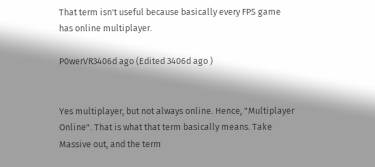That term isn't useful because basically every FPS game has online multiplayer.

P0werVR3406d ago (Edited 3406d ago )


Yes multiplayer, but not always online. Hence, "Multiplayer Online". That is what that term basically means. Take Massive out, and the term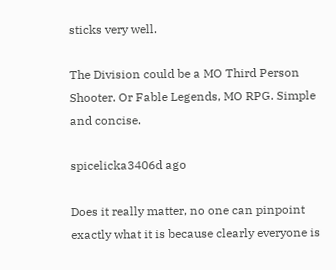sticks very well.

The Division could be a MO Third Person Shooter. Or Fable Legends, MO RPG. Simple and concise.

spicelicka3406d ago

Does it really matter, no one can pinpoint exactly what it is because clearly everyone is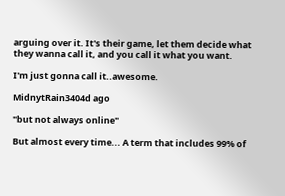arguing over it. It's their game, let them decide what they wanna call it, and you call it what you want.

I'm just gonna call it..awesome.

MidnytRain3404d ago

"but not always online"

But almost every time... A term that includes 99% of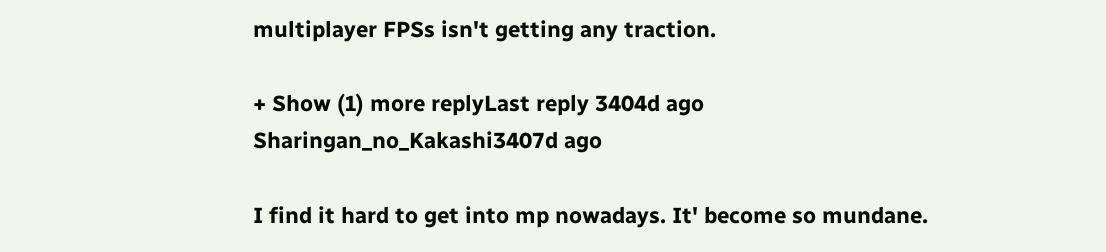multiplayer FPSs isn't getting any traction.

+ Show (1) more replyLast reply 3404d ago
Sharingan_no_Kakashi3407d ago

I find it hard to get into mp nowadays. It' become so mundane.